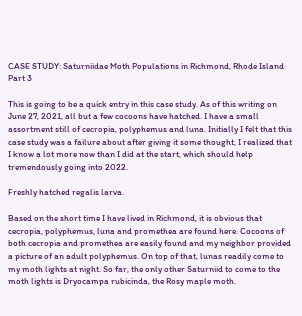CASE STUDY: Saturniidae Moth Populations in Richmond, Rhode Island Part 3

This is going to be a quick entry in this case study. As of this writing on June 27, 2021, all but a few cocoons have hatched. I have a small assortment still of cecropia, polyphemus and luna. Initially I felt that this case study was a failure about after giving it some thought, I realized that I know a lot more now than I did at the start, which should help tremendously going into 2022.

Freshly hatched regalis larva.

Based on the short time I have lived in Richmond, it is obvious that cecropia, polyphemus, luna and promethea are found here. Cocoons of both cecropia and promethea are easily found and my neighbor provided a picture of an adult polyphemus. On top of that, lunas readily come to my moth lights at night. So far, the only other Saturniid to come to the moth lights is Dryocampa rubicinda, the Rosy maple moth.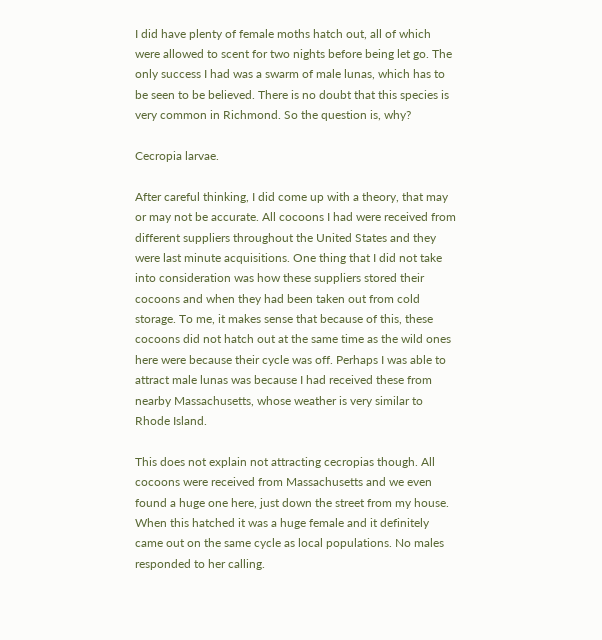I did have plenty of female moths hatch out, all of which were allowed to scent for two nights before being let go. The only success I had was a swarm of male lunas, which has to be seen to be believed. There is no doubt that this species is very common in Richmond. So the question is, why?

Cecropia larvae.

After careful thinking, I did come up with a theory, that may or may not be accurate. All cocoons I had were received from different suppliers throughout the United States and they were last minute acquisitions. One thing that I did not take into consideration was how these suppliers stored their cocoons and when they had been taken out from cold storage. To me, it makes sense that because of this, these cocoons did not hatch out at the same time as the wild ones here were because their cycle was off. Perhaps I was able to attract male lunas was because I had received these from nearby Massachusetts, whose weather is very similar to Rhode Island.

This does not explain not attracting cecropias though. All cocoons were received from Massachusetts and we even found a huge one here, just down the street from my house. When this hatched it was a huge female and it definitely came out on the same cycle as local populations. No males responded to her calling.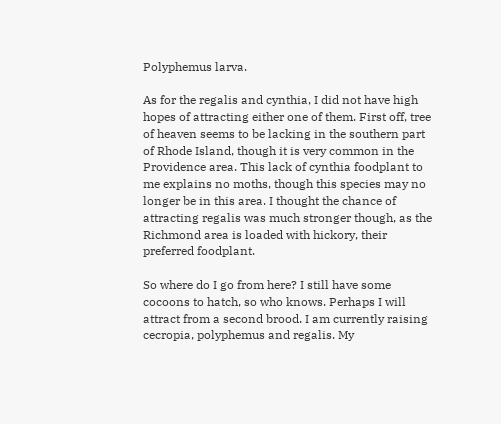Polyphemus larva.

As for the regalis and cynthia, I did not have high hopes of attracting either one of them. First off, tree of heaven seems to be lacking in the southern part of Rhode Island, though it is very common in the Providence area. This lack of cynthia foodplant to me explains no moths, though this species may no longer be in this area. I thought the chance of attracting regalis was much stronger though, as the Richmond area is loaded with hickory, their preferred foodplant.

So where do I go from here? I still have some cocoons to hatch, so who knows. Perhaps I will attract from a second brood. I am currently raising cecropia, polyphemus and regalis. My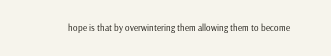hope is that by overwintering them allowing them to become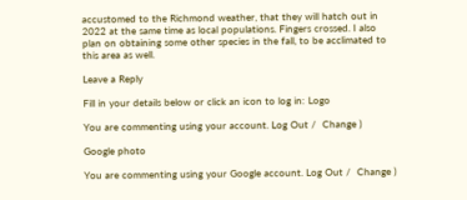accustomed to the Richmond weather, that they will hatch out in 2022 at the same time as local populations. Fingers crossed. I also plan on obtaining some other species in the fall, to be acclimated to this area as well.

Leave a Reply

Fill in your details below or click an icon to log in: Logo

You are commenting using your account. Log Out /  Change )

Google photo

You are commenting using your Google account. Log Out /  Change )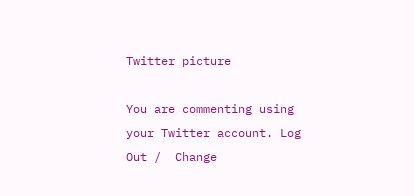Twitter picture

You are commenting using your Twitter account. Log Out /  Change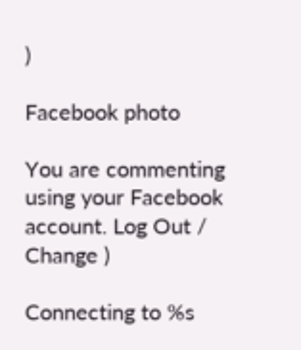)

Facebook photo

You are commenting using your Facebook account. Log Out /  Change )

Connecting to %s